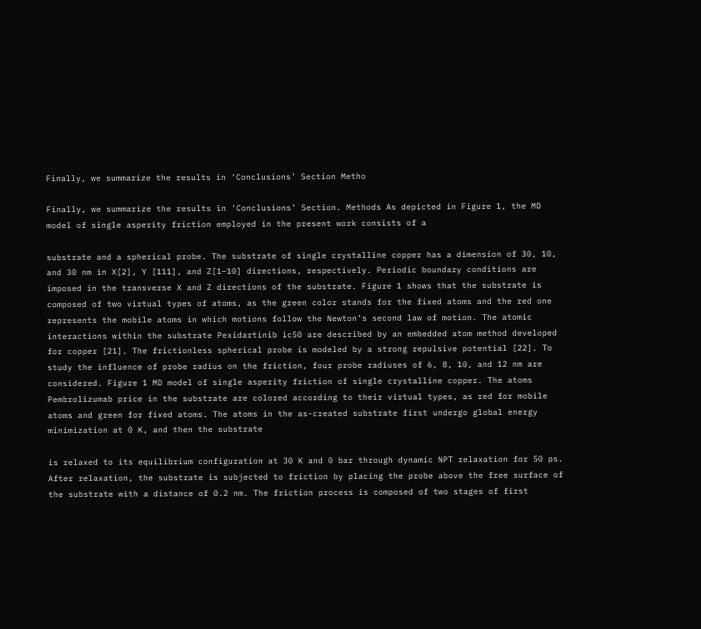Finally, we summarize the results in ‘Conclusions’ Section Metho

Finally, we summarize the results in ‘Conclusions’ Section. Methods As depicted in Figure 1, the MD model of single asperity friction employed in the present work consists of a

substrate and a spherical probe. The substrate of single crystalline copper has a dimension of 30, 10, and 30 nm in X[2], Y [111], and Z[1–10] directions, respectively. Periodic boundary conditions are imposed in the transverse X and Z directions of the substrate. Figure 1 shows that the substrate is composed of two virtual types of atoms, as the green color stands for the fixed atoms and the red one represents the mobile atoms in which motions follow the Newton’s second law of motion. The atomic interactions within the substrate Pexidartinib ic50 are described by an embedded atom method developed for copper [21]. The frictionless spherical probe is modeled by a strong repulsive potential [22]. To study the influence of probe radius on the friction, four probe radiuses of 6, 8, 10, and 12 nm are considered. Figure 1 MD model of single asperity friction of single crystalline copper. The atoms Pembrolizumab price in the substrate are colored according to their virtual types, as red for mobile atoms and green for fixed atoms. The atoms in the as-created substrate first undergo global energy minimization at 0 K, and then the substrate

is relaxed to its equilibrium configuration at 30 K and 0 bar through dynamic NPT relaxation for 50 ps. After relaxation, the substrate is subjected to friction by placing the probe above the free surface of the substrate with a distance of 0.2 nm. The friction process is composed of two stages of first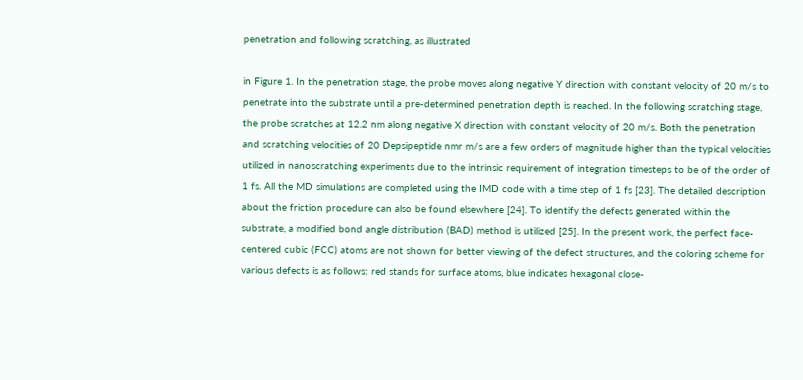penetration and following scratching, as illustrated

in Figure 1. In the penetration stage, the probe moves along negative Y direction with constant velocity of 20 m/s to penetrate into the substrate until a pre-determined penetration depth is reached. In the following scratching stage, the probe scratches at 12.2 nm along negative X direction with constant velocity of 20 m/s. Both the penetration and scratching velocities of 20 Depsipeptide nmr m/s are a few orders of magnitude higher than the typical velocities utilized in nanoscratching experiments due to the intrinsic requirement of integration timesteps to be of the order of 1 fs. All the MD simulations are completed using the IMD code with a time step of 1 fs [23]. The detailed description about the friction procedure can also be found elsewhere [24]. To identify the defects generated within the substrate, a modified bond angle distribution (BAD) method is utilized [25]. In the present work, the perfect face-centered cubic (FCC) atoms are not shown for better viewing of the defect structures, and the coloring scheme for various defects is as follows: red stands for surface atoms, blue indicates hexagonal close-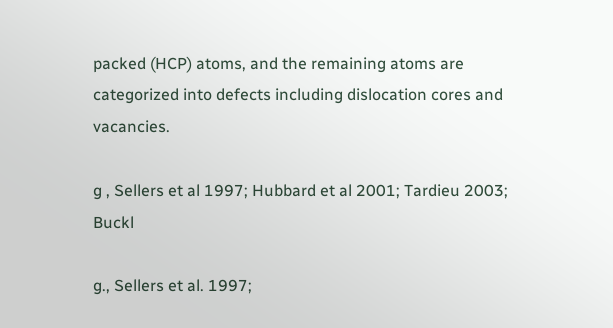packed (HCP) atoms, and the remaining atoms are categorized into defects including dislocation cores and vacancies.

g , Sellers et al 1997; Hubbard et al 2001; Tardieu 2003; Buckl

g., Sellers et al. 1997;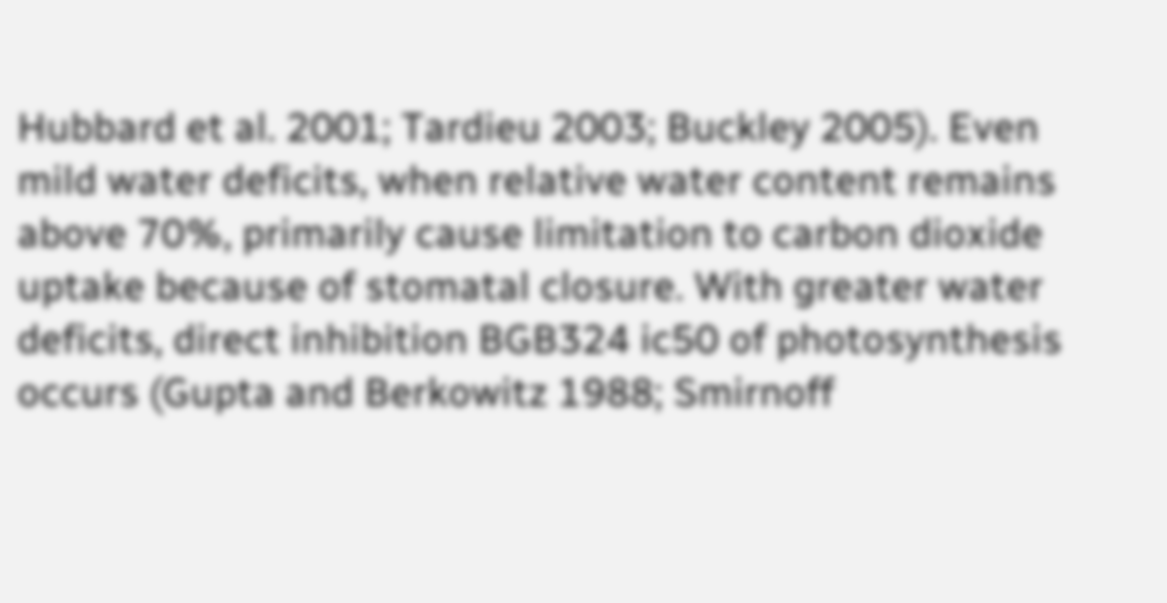Hubbard et al. 2001; Tardieu 2003; Buckley 2005). Even mild water deficits, when relative water content remains above 70%, primarily cause limitation to carbon dioxide uptake because of stomatal closure. With greater water deficits, direct inhibition BGB324 ic50 of photosynthesis occurs (Gupta and Berkowitz 1988; Smirnoff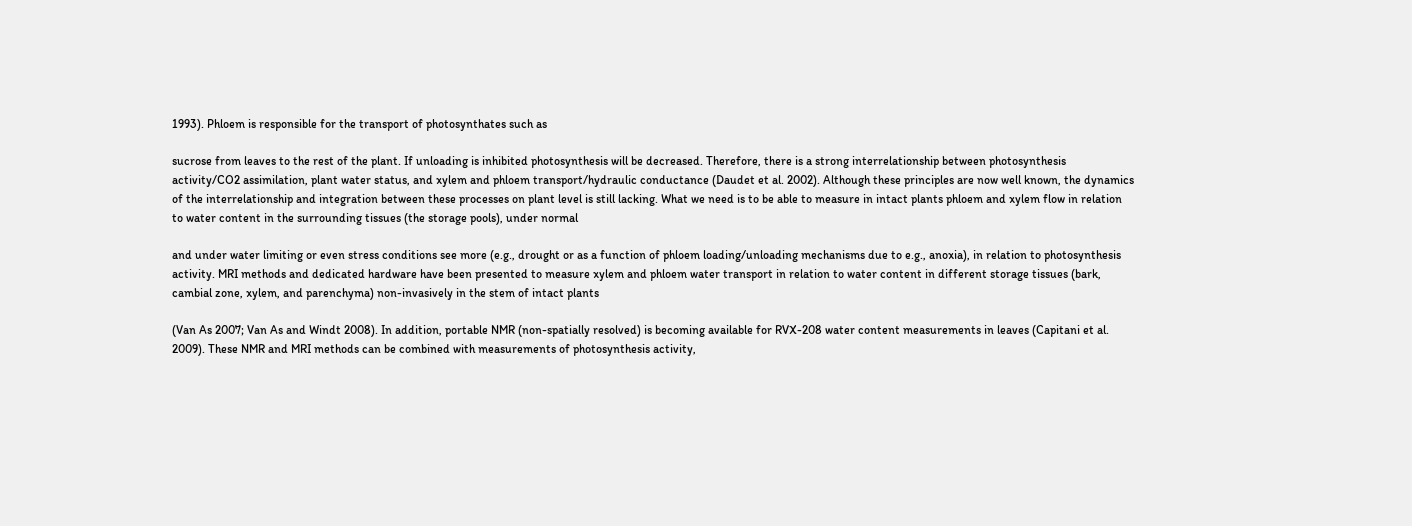1993). Phloem is responsible for the transport of photosynthates such as

sucrose from leaves to the rest of the plant. If unloading is inhibited photosynthesis will be decreased. Therefore, there is a strong interrelationship between photosynthesis activity/CO2 assimilation, plant water status, and xylem and phloem transport/hydraulic conductance (Daudet et al. 2002). Although these principles are now well known, the dynamics of the interrelationship and integration between these processes on plant level is still lacking. What we need is to be able to measure in intact plants phloem and xylem flow in relation to water content in the surrounding tissues (the storage pools), under normal

and under water limiting or even stress conditions see more (e.g., drought or as a function of phloem loading/unloading mechanisms due to e.g., anoxia), in relation to photosynthesis activity. MRI methods and dedicated hardware have been presented to measure xylem and phloem water transport in relation to water content in different storage tissues (bark, cambial zone, xylem, and parenchyma) non-invasively in the stem of intact plants

(Van As 2007; Van As and Windt 2008). In addition, portable NMR (non-spatially resolved) is becoming available for RVX-208 water content measurements in leaves (Capitani et al. 2009). These NMR and MRI methods can be combined with measurements of photosynthesis activity,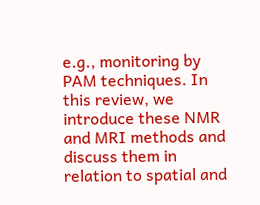e.g., monitoring by PAM techniques. In this review, we introduce these NMR and MRI methods and discuss them in relation to spatial and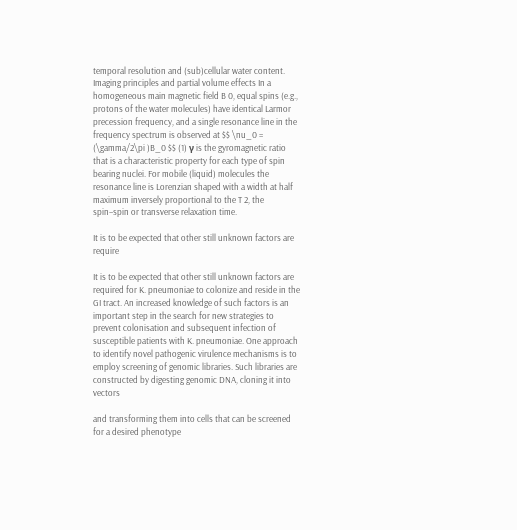temporal resolution and (sub)cellular water content. Imaging principles and partial volume effects In a homogeneous main magnetic field B 0, equal spins (e.g., protons of the water molecules) have identical Larmor precession frequency, and a single resonance line in the frequency spectrum is observed at $$ \nu_0 = (\gamma/2\pi )B_0 $$ (1) γ is the gyromagnetic ratio that is a characteristic property for each type of spin bearing nuclei. For mobile (liquid) molecules the resonance line is Lorenzian shaped with a width at half maximum inversely proportional to the T 2, the spin–spin or transverse relaxation time.

It is to be expected that other still unknown factors are require

It is to be expected that other still unknown factors are required for K. pneumoniae to colonize and reside in the GI tract. An increased knowledge of such factors is an important step in the search for new strategies to prevent colonisation and subsequent infection of susceptible patients with K. pneumoniae. One approach to identify novel pathogenic virulence mechanisms is to employ screening of genomic libraries. Such libraries are constructed by digesting genomic DNA, cloning it into vectors

and transforming them into cells that can be screened for a desired phenotype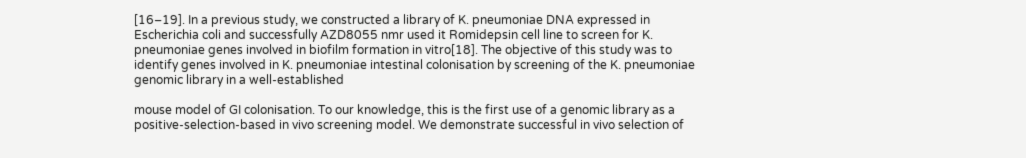[16–19]. In a previous study, we constructed a library of K. pneumoniae DNA expressed in Escherichia coli and successfully AZD8055 nmr used it Romidepsin cell line to screen for K. pneumoniae genes involved in biofilm formation in vitro[18]. The objective of this study was to identify genes involved in K. pneumoniae intestinal colonisation by screening of the K. pneumoniae genomic library in a well-established

mouse model of GI colonisation. To our knowledge, this is the first use of a genomic library as a positive-selection-based in vivo screening model. We demonstrate successful in vivo selection of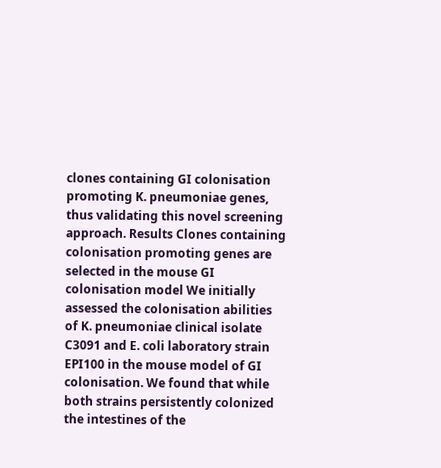clones containing GI colonisation promoting K. pneumoniae genes, thus validating this novel screening approach. Results Clones containing colonisation promoting genes are selected in the mouse GI colonisation model We initially assessed the colonisation abilities of K. pneumoniae clinical isolate C3091 and E. coli laboratory strain EPI100 in the mouse model of GI colonisation. We found that while both strains persistently colonized the intestines of the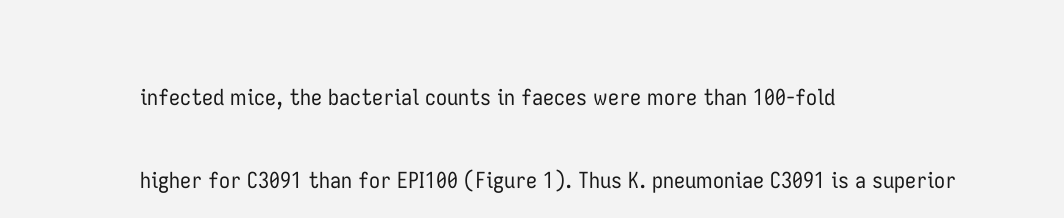infected mice, the bacterial counts in faeces were more than 100-fold

higher for C3091 than for EPI100 (Figure 1). Thus K. pneumoniae C3091 is a superior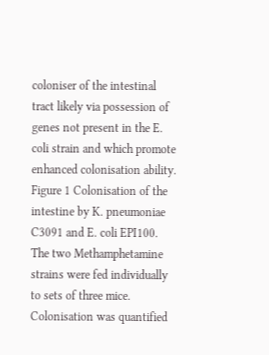coloniser of the intestinal tract likely via possession of genes not present in the E. coli strain and which promote enhanced colonisation ability. Figure 1 Colonisation of the intestine by K. pneumoniae C3091 and E. coli EPI100. The two Methamphetamine strains were fed individually to sets of three mice. Colonisation was quantified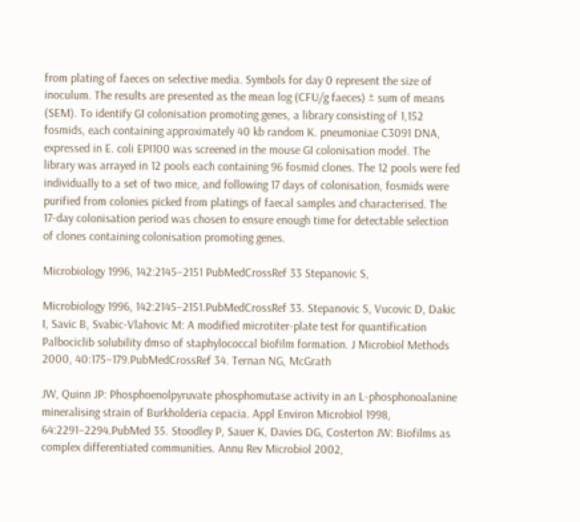from plating of faeces on selective media. Symbols for day 0 represent the size of inoculum. The results are presented as the mean log (CFU/g faeces) ± sum of means (SEM). To identify GI colonisation promoting genes, a library consisting of 1,152 fosmids, each containing approximately 40 kb random K. pneumoniae C3091 DNA, expressed in E. coli EPI100 was screened in the mouse GI colonisation model. The library was arrayed in 12 pools each containing 96 fosmid clones. The 12 pools were fed individually to a set of two mice, and following 17 days of colonisation, fosmids were purified from colonies picked from platings of faecal samples and characterised. The 17-day colonisation period was chosen to ensure enough time for detectable selection of clones containing colonisation promoting genes.

Microbiology 1996, 142:2145–2151 PubMedCrossRef 33 Stepanovic S,

Microbiology 1996, 142:2145–2151.PubMedCrossRef 33. Stepanovic S, Vucovic D, Dakic I, Savic B, Svabic-Vlahovic M: A modified microtiter-plate test for quantification Palbociclib solubility dmso of staphylococcal biofilm formation. J Microbiol Methods 2000, 40:175–179.PubMedCrossRef 34. Ternan NG, McGrath

JW, Quinn JP: Phosphoenolpyruvate phosphomutase activity in an L-phosphonoalanine mineralising strain of Burkholderia cepacia. Appl Environ Microbiol 1998, 64:2291–2294.PubMed 35. Stoodley P, Sauer K, Davies DG, Costerton JW: Biofilms as complex differentiated communities. Annu Rev Microbiol 2002,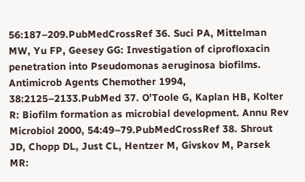56:187–209.PubMedCrossRef 36. Suci PA, Mittelman MW, Yu FP, Geesey GG: Investigation of ciprofloxacin penetration into Pseudomonas aeruginosa biofilms. Antimicrob Agents Chemother 1994, 38:2125–2133.PubMed 37. O’Toole G, Kaplan HB, Kolter R: Biofilm formation as microbial development. Annu Rev Microbiol 2000, 54:49–79.PubMedCrossRef 38. Shrout JD, Chopp DL, Just CL, Hentzer M, Givskov M, Parsek MR: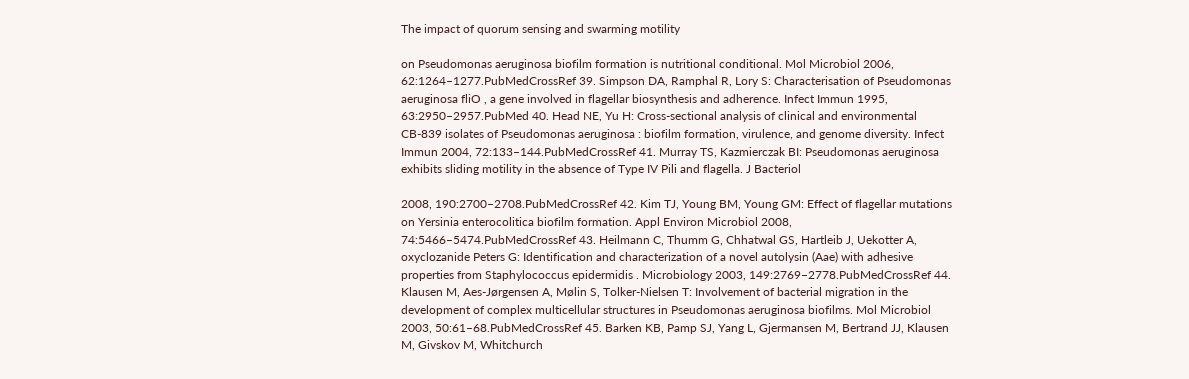The impact of quorum sensing and swarming motility

on Pseudomonas aeruginosa biofilm formation is nutritional conditional. Mol Microbiol 2006, 62:1264–1277.PubMedCrossRef 39. Simpson DA, Ramphal R, Lory S: Characterisation of Pseudomonas aeruginosa fliO , a gene involved in flagellar biosynthesis and adherence. Infect Immun 1995, 63:2950–2957.PubMed 40. Head NE, Yu H: Cross-sectional analysis of clinical and environmental CB-839 isolates of Pseudomonas aeruginosa : biofilm formation, virulence, and genome diversity. Infect Immun 2004, 72:133–144.PubMedCrossRef 41. Murray TS, Kazmierczak BI: Pseudomonas aeruginosa exhibits sliding motility in the absence of Type IV Pili and flagella. J Bacteriol

2008, 190:2700–2708.PubMedCrossRef 42. Kim TJ, Young BM, Young GM: Effect of flagellar mutations on Yersinia enterocolitica biofilm formation. Appl Environ Microbiol 2008, 74:5466–5474.PubMedCrossRef 43. Heilmann C, Thumm G, Chhatwal GS, Hartleib J, Uekotter A, oxyclozanide Peters G: Identification and characterization of a novel autolysin (Aae) with adhesive properties from Staphylococcus epidermidis . Microbiology 2003, 149:2769–2778.PubMedCrossRef 44. Klausen M, Aes-Jørgensen A, Mølin S, Tolker-Nielsen T: Involvement of bacterial migration in the development of complex multicellular structures in Pseudomonas aeruginosa biofilms. Mol Microbiol 2003, 50:61–68.PubMedCrossRef 45. Barken KB, Pamp SJ, Yang L, Gjermansen M, Bertrand JJ, Klausen M, Givskov M, Whitchurch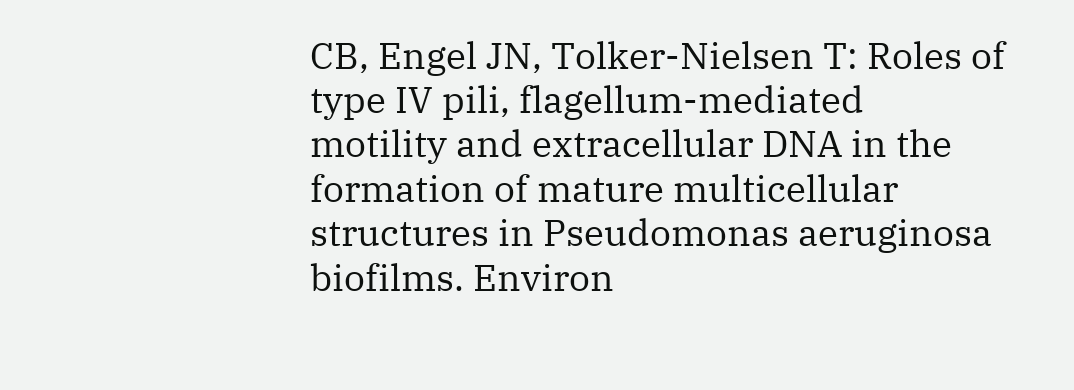CB, Engel JN, Tolker-Nielsen T: Roles of type IV pili, flagellum-mediated motility and extracellular DNA in the formation of mature multicellular structures in Pseudomonas aeruginosa biofilms. Environ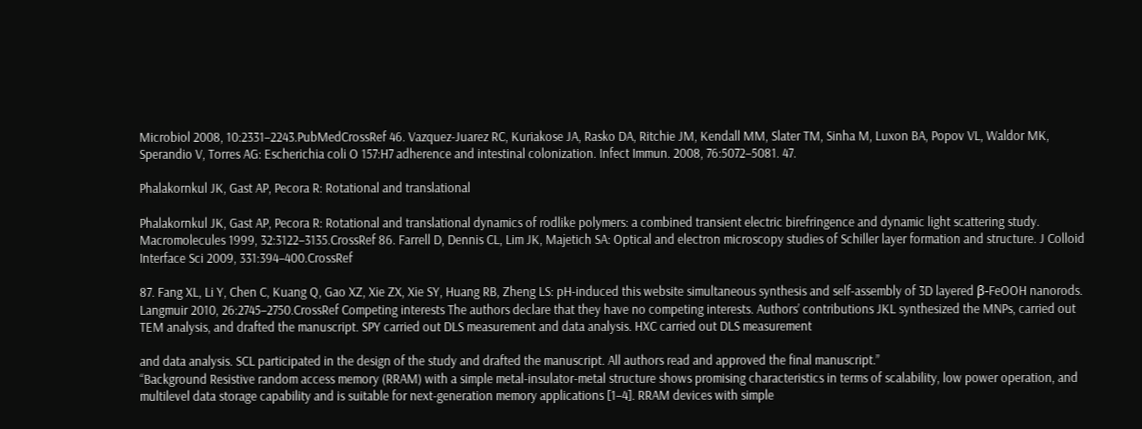Microbiol 2008, 10:2331–2243.PubMedCrossRef 46. Vazquez-Juarez RC, Kuriakose JA, Rasko DA, Ritchie JM, Kendall MM, Slater TM, Sinha M, Luxon BA, Popov VL, Waldor MK, Sperandio V, Torres AG: Escherichia coli O 157:H7 adherence and intestinal colonization. Infect Immun. 2008, 76:5072–5081. 47.

Phalakornkul JK, Gast AP, Pecora R: Rotational and translational

Phalakornkul JK, Gast AP, Pecora R: Rotational and translational dynamics of rodlike polymers: a combined transient electric birefringence and dynamic light scattering study. Macromolecules 1999, 32:3122–3135.CrossRef 86. Farrell D, Dennis CL, Lim JK, Majetich SA: Optical and electron microscopy studies of Schiller layer formation and structure. J Colloid Interface Sci 2009, 331:394–400.CrossRef

87. Fang XL, Li Y, Chen C, Kuang Q, Gao XZ, Xie ZX, Xie SY, Huang RB, Zheng LS: pH-induced this website simultaneous synthesis and self-assembly of 3D layered β-FeOOH nanorods. Langmuir 2010, 26:2745–2750.CrossRef Competing interests The authors declare that they have no competing interests. Authors’ contributions JKL synthesized the MNPs, carried out TEM analysis, and drafted the manuscript. SPY carried out DLS measurement and data analysis. HXC carried out DLS measurement

and data analysis. SCL participated in the design of the study and drafted the manuscript. All authors read and approved the final manuscript.”
“Background Resistive random access memory (RRAM) with a simple metal-insulator-metal structure shows promising characteristics in terms of scalability, low power operation, and multilevel data storage capability and is suitable for next-generation memory applications [1–4]. RRAM devices with simple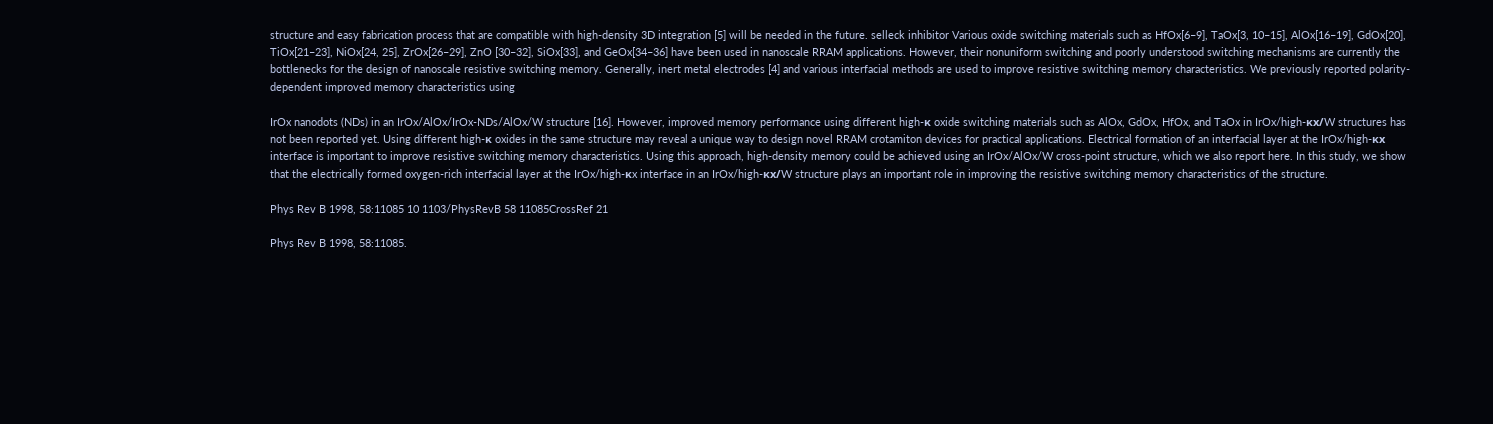structure and easy fabrication process that are compatible with high-density 3D integration [5] will be needed in the future. selleck inhibitor Various oxide switching materials such as HfOx[6–9], TaOx[3, 10–15], AlOx[16–19], GdOx[20], TiOx[21–23], NiOx[24, 25], ZrOx[26–29], ZnO [30–32], SiOx[33], and GeOx[34–36] have been used in nanoscale RRAM applications. However, their nonuniform switching and poorly understood switching mechanisms are currently the bottlenecks for the design of nanoscale resistive switching memory. Generally, inert metal electrodes [4] and various interfacial methods are used to improve resistive switching memory characteristics. We previously reported polarity-dependent improved memory characteristics using

IrOx nanodots (NDs) in an IrOx/AlOx/IrOx-NDs/AlOx/W structure [16]. However, improved memory performance using different high-κ oxide switching materials such as AlOx, GdOx, HfOx, and TaOx in IrOx/high-κx/W structures has not been reported yet. Using different high-κ oxides in the same structure may reveal a unique way to design novel RRAM crotamiton devices for practical applications. Electrical formation of an interfacial layer at the IrOx/high-κx interface is important to improve resistive switching memory characteristics. Using this approach, high-density memory could be achieved using an IrOx/AlOx/W cross-point structure, which we also report here. In this study, we show that the electrically formed oxygen-rich interfacial layer at the IrOx/high-κx interface in an IrOx/high-κx/W structure plays an important role in improving the resistive switching memory characteristics of the structure.

Phys Rev B 1998, 58:11085 10 1103/PhysRevB 58 11085CrossRef 21

Phys Rev B 1998, 58:11085.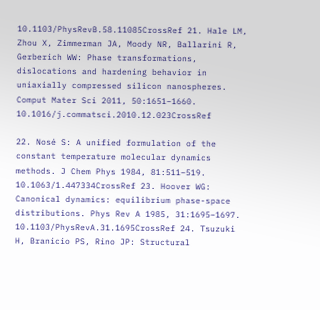10.1103/PhysRevB.58.11085CrossRef 21. Hale LM, Zhou X, Zimmerman JA, Moody NR, Ballarini R, Gerberich WW: Phase transformations, dislocations and hardening behavior in uniaxially compressed silicon nanospheres. Comput Mater Sci 2011, 50:1651–1660. 10.1016/j.commatsci.2010.12.023CrossRef

22. Nosé S: A unified formulation of the constant temperature molecular dynamics methods. J Chem Phys 1984, 81:511–519. 10.1063/1.447334CrossRef 23. Hoover WG: Canonical dynamics: equilibrium phase-space distributions. Phys Rev A 1985, 31:1695–1697. 10.1103/PhysRevA.31.1695CrossRef 24. Tsuzuki H, Branicio PS, Rino JP: Structural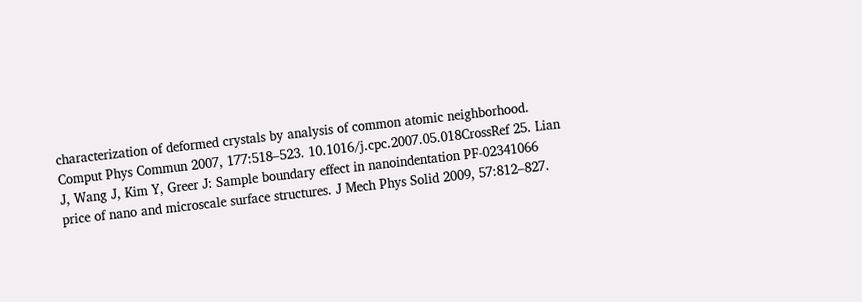characterization of deformed crystals by analysis of common atomic neighborhood. Comput Phys Commun 2007, 177:518–523. 10.1016/j.cpc.2007.05.018CrossRef 25. Lian J, Wang J, Kim Y, Greer J: Sample boundary effect in nanoindentation PF-02341066 price of nano and microscale surface structures. J Mech Phys Solid 2009, 57:812–827.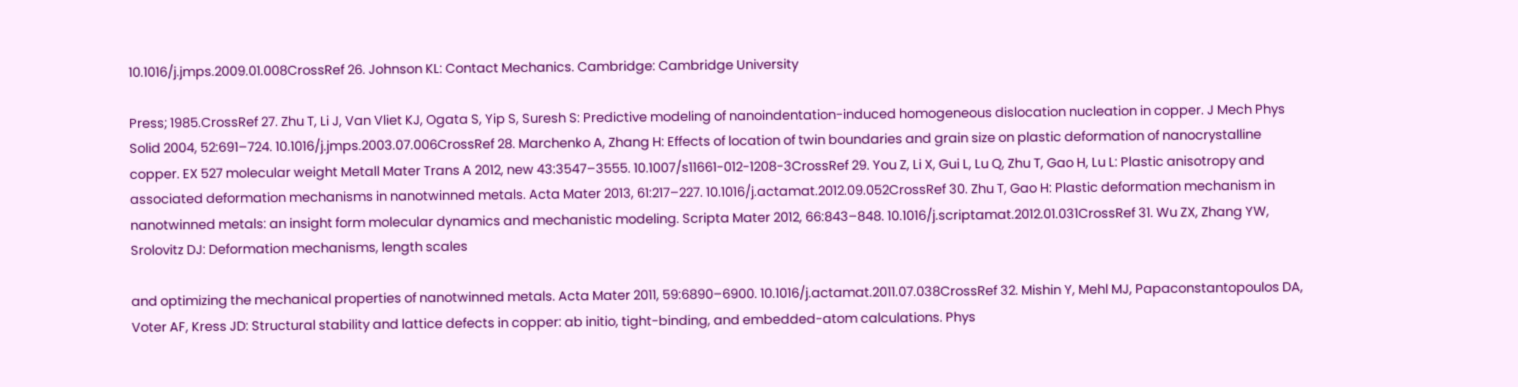10.1016/j.jmps.2009.01.008CrossRef 26. Johnson KL: Contact Mechanics. Cambridge: Cambridge University

Press; 1985.CrossRef 27. Zhu T, Li J, Van Vliet KJ, Ogata S, Yip S, Suresh S: Predictive modeling of nanoindentation-induced homogeneous dislocation nucleation in copper. J Mech Phys Solid 2004, 52:691–724. 10.1016/j.jmps.2003.07.006CrossRef 28. Marchenko A, Zhang H: Effects of location of twin boundaries and grain size on plastic deformation of nanocrystalline copper. EX 527 molecular weight Metall Mater Trans A 2012, new 43:3547–3555. 10.1007/s11661-012-1208-3CrossRef 29. You Z, Li X, Gui L, Lu Q, Zhu T, Gao H, Lu L: Plastic anisotropy and associated deformation mechanisms in nanotwinned metals. Acta Mater 2013, 61:217–227. 10.1016/j.actamat.2012.09.052CrossRef 30. Zhu T, Gao H: Plastic deformation mechanism in nanotwinned metals: an insight form molecular dynamics and mechanistic modeling. Scripta Mater 2012, 66:843–848. 10.1016/j.scriptamat.2012.01.031CrossRef 31. Wu ZX, Zhang YW, Srolovitz DJ: Deformation mechanisms, length scales

and optimizing the mechanical properties of nanotwinned metals. Acta Mater 2011, 59:6890–6900. 10.1016/j.actamat.2011.07.038CrossRef 32. Mishin Y, Mehl MJ, Papaconstantopoulos DA, Voter AF, Kress JD: Structural stability and lattice defects in copper: ab initio, tight-binding, and embedded-atom calculations. Phys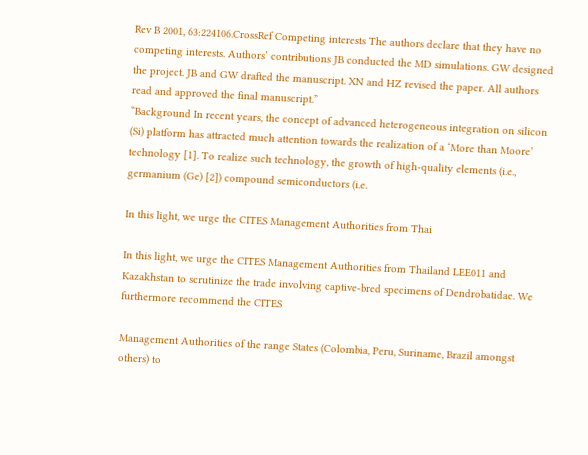Rev B 2001, 63:224106.CrossRef Competing interests The authors declare that they have no competing interests. Authors’ contributions JB conducted the MD simulations. GW designed the project. JB and GW drafted the manuscript. XN and HZ revised the paper. All authors read and approved the final manuscript.”
“Background In recent years, the concept of advanced heterogeneous integration on silicon (Si) platform has attracted much attention towards the realization of a ‘More than Moore’ technology [1]. To realize such technology, the growth of high-quality elements (i.e., germanium (Ge) [2]) compound semiconductors (i.e.

In this light, we urge the CITES Management Authorities from Thai

In this light, we urge the CITES Management Authorities from Thailand LEE011 and Kazakhstan to scrutinize the trade involving captive-bred specimens of Dendrobatidae. We furthermore recommend the CITES

Management Authorities of the range States (Colombia, Peru, Suriname, Brazil amongst others) to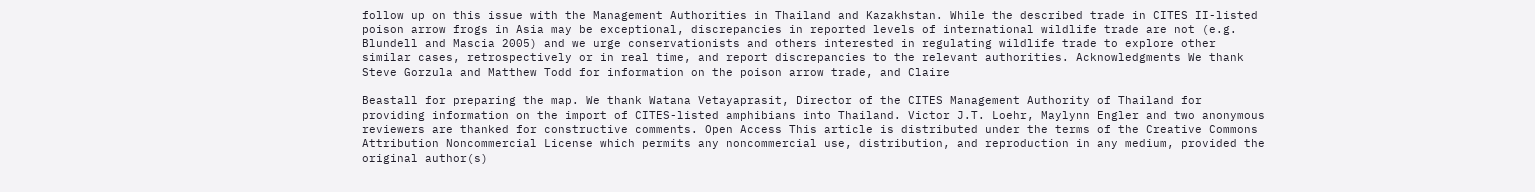follow up on this issue with the Management Authorities in Thailand and Kazakhstan. While the described trade in CITES II-listed poison arrow frogs in Asia may be exceptional, discrepancies in reported levels of international wildlife trade are not (e.g. Blundell and Mascia 2005) and we urge conservationists and others interested in regulating wildlife trade to explore other similar cases, retrospectively or in real time, and report discrepancies to the relevant authorities. Acknowledgments We thank Steve Gorzula and Matthew Todd for information on the poison arrow trade, and Claire

Beastall for preparing the map. We thank Watana Vetayaprasit, Director of the CITES Management Authority of Thailand for providing information on the import of CITES-listed amphibians into Thailand. Victor J.T. Loehr, Maylynn Engler and two anonymous reviewers are thanked for constructive comments. Open Access This article is distributed under the terms of the Creative Commons Attribution Noncommercial License which permits any noncommercial use, distribution, and reproduction in any medium, provided the original author(s)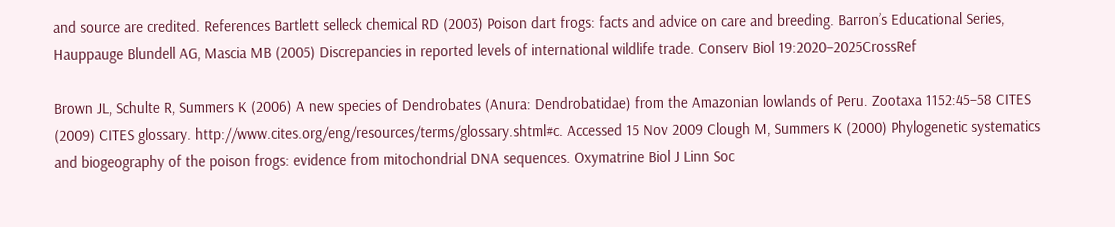and source are credited. References Bartlett selleck chemical RD (2003) Poison dart frogs: facts and advice on care and breeding. Barron’s Educational Series, Hauppauge Blundell AG, Mascia MB (2005) Discrepancies in reported levels of international wildlife trade. Conserv Biol 19:2020–2025CrossRef

Brown JL, Schulte R, Summers K (2006) A new species of Dendrobates (Anura: Dendrobatidae) from the Amazonian lowlands of Peru. Zootaxa 1152:45–58 CITES (2009) CITES glossary. http://www.cites.org/eng/resources/terms/glossary.shtml#c. Accessed 15 Nov 2009 Clough M, Summers K (2000) Phylogenetic systematics and biogeography of the poison frogs: evidence from mitochondrial DNA sequences. Oxymatrine Biol J Linn Soc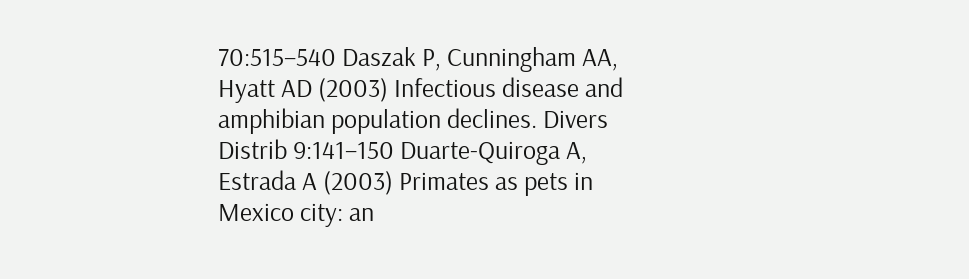70:515–540 Daszak P, Cunningham AA, Hyatt AD (2003) Infectious disease and amphibian population declines. Divers Distrib 9:141–150 Duarte-Quiroga A, Estrada A (2003) Primates as pets in Mexico city: an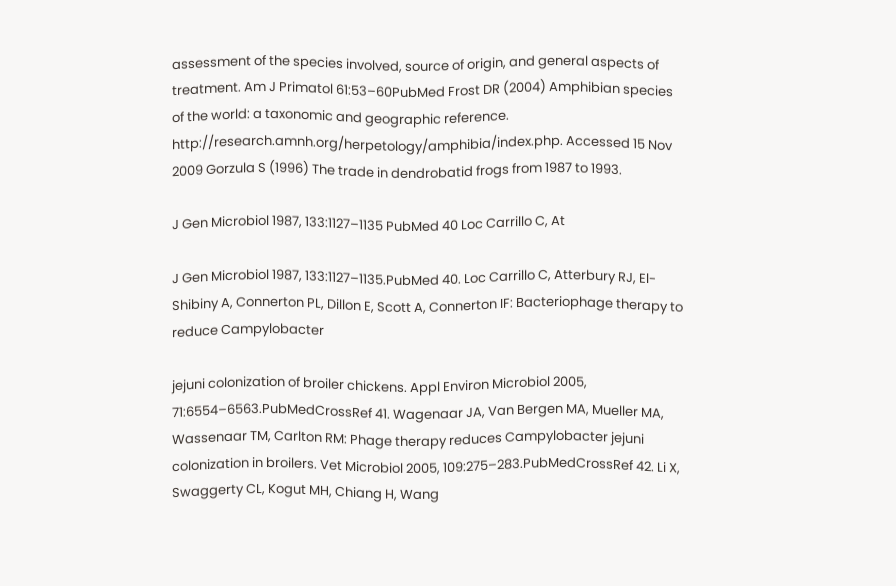assessment of the species involved, source of origin, and general aspects of treatment. Am J Primatol 61:53–60PubMed Frost DR (2004) Amphibian species of the world: a taxonomic and geographic reference. http://research.amnh.org/herpetology/amphibia/index.php. Accessed 15 Nov 2009 Gorzula S (1996) The trade in dendrobatid frogs from 1987 to 1993.

J Gen Microbiol 1987, 133:1127–1135 PubMed 40 Loc Carrillo C, At

J Gen Microbiol 1987, 133:1127–1135.PubMed 40. Loc Carrillo C, Atterbury RJ, El-Shibiny A, Connerton PL, Dillon E, Scott A, Connerton IF: Bacteriophage therapy to reduce Campylobacter

jejuni colonization of broiler chickens. Appl Environ Microbiol 2005, 71:6554–6563.PubMedCrossRef 41. Wagenaar JA, Van Bergen MA, Mueller MA, Wassenaar TM, Carlton RM: Phage therapy reduces Campylobacter jejuni colonization in broilers. Vet Microbiol 2005, 109:275–283.PubMedCrossRef 42. Li X, Swaggerty CL, Kogut MH, Chiang H, Wang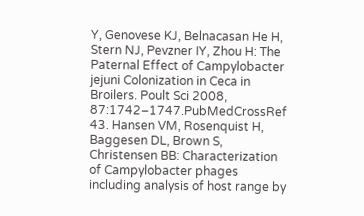Y, Genovese KJ, Belnacasan He H, Stern NJ, Pevzner IY, Zhou H: The Paternal Effect of Campylobacter jejuni Colonization in Ceca in Broilers. Poult Sci 2008, 87:1742–1747.PubMedCrossRef 43. Hansen VM, Rosenquist H, Baggesen DL, Brown S, Christensen BB: Characterization of Campylobacter phages including analysis of host range by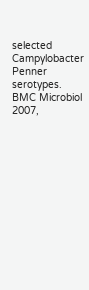selected Campylobacter Penner serotypes. BMC Microbiol 2007,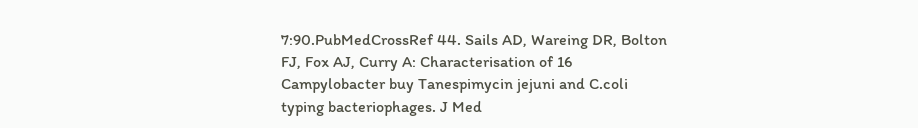7:90.PubMedCrossRef 44. Sails AD, Wareing DR, Bolton FJ, Fox AJ, Curry A: Characterisation of 16 Campylobacter buy Tanespimycin jejuni and C.coli typing bacteriophages. J Med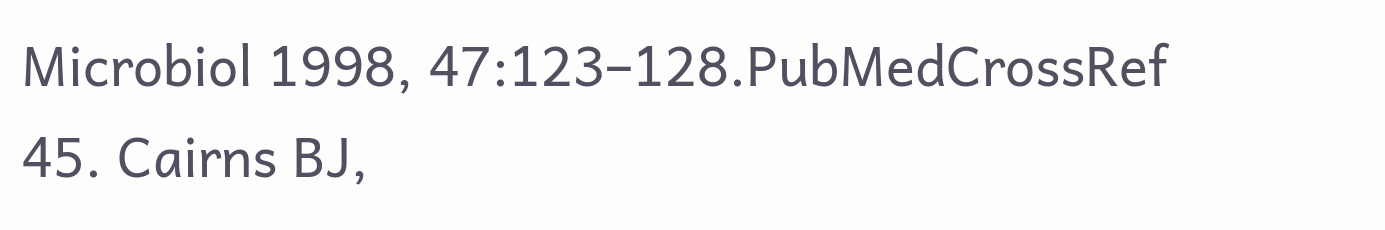Microbiol 1998, 47:123–128.PubMedCrossRef 45. Cairns BJ,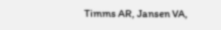Timms AR, Jansen VA,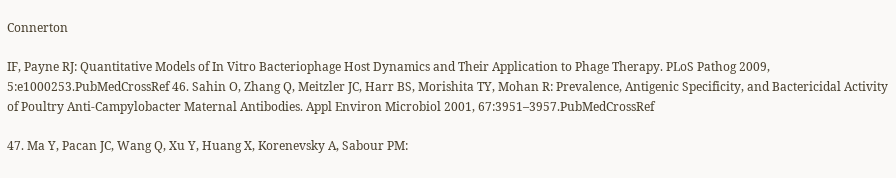Connerton

IF, Payne RJ: Quantitative Models of In Vitro Bacteriophage Host Dynamics and Their Application to Phage Therapy. PLoS Pathog 2009, 5:e1000253.PubMedCrossRef 46. Sahin O, Zhang Q, Meitzler JC, Harr BS, Morishita TY, Mohan R: Prevalence, Antigenic Specificity, and Bactericidal Activity of Poultry Anti-Campylobacter Maternal Antibodies. Appl Environ Microbiol 2001, 67:3951–3957.PubMedCrossRef

47. Ma Y, Pacan JC, Wang Q, Xu Y, Huang X, Korenevsky A, Sabour PM: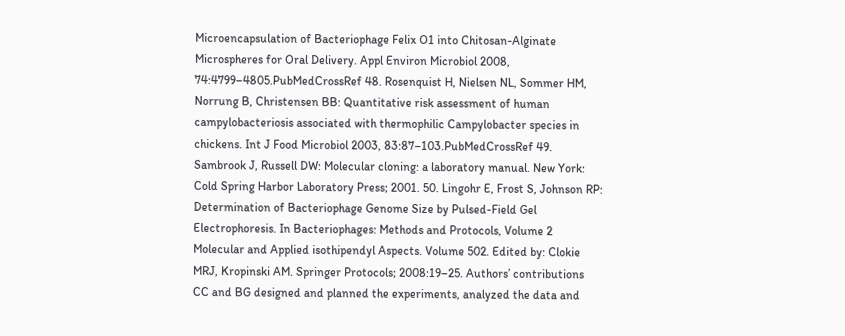Microencapsulation of Bacteriophage Felix O1 into Chitosan-Alginate Microspheres for Oral Delivery. Appl Environ Microbiol 2008, 74:4799–4805.PubMedCrossRef 48. Rosenquist H, Nielsen NL, Sommer HM, Norrung B, Christensen BB: Quantitative risk assessment of human campylobacteriosis associated with thermophilic Campylobacter species in chickens. Int J Food Microbiol 2003, 83:87–103.PubMedCrossRef 49. Sambrook J, Russell DW: Molecular cloning: a laboratory manual. New York: Cold Spring Harbor Laboratory Press; 2001. 50. Lingohr E, Frost S, Johnson RP: Determination of Bacteriophage Genome Size by Pulsed-Field Gel Electrophoresis. In Bacteriophages: Methods and Protocols, Volume 2 Molecular and Applied isothipendyl Aspects. Volume 502. Edited by: Clokie MRJ, Kropinski AM. Springer Protocols; 2008:19–25. Authors’ contributions CC and BG designed and planned the experiments, analyzed the data and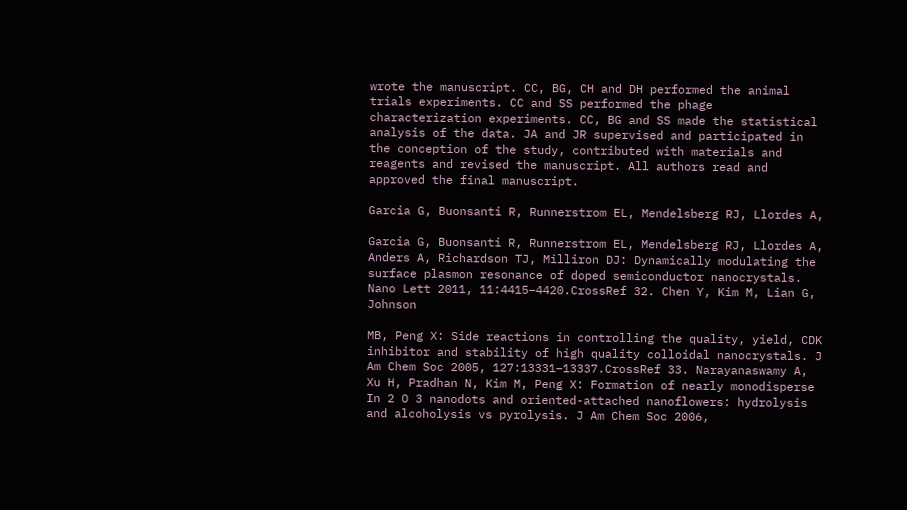wrote the manuscript. CC, BG, CH and DH performed the animal trials experiments. CC and SS performed the phage characterization experiments. CC, BG and SS made the statistical analysis of the data. JA and JR supervised and participated in the conception of the study, contributed with materials and reagents and revised the manuscript. All authors read and approved the final manuscript.

Garcia G, Buonsanti R, Runnerstrom EL, Mendelsberg RJ, Llordes A,

Garcia G, Buonsanti R, Runnerstrom EL, Mendelsberg RJ, Llordes A, Anders A, Richardson TJ, Milliron DJ: Dynamically modulating the surface plasmon resonance of doped semiconductor nanocrystals. Nano Lett 2011, 11:4415–4420.CrossRef 32. Chen Y, Kim M, Lian G, Johnson

MB, Peng X: Side reactions in controlling the quality, yield, CDK inhibitor and stability of high quality colloidal nanocrystals. J Am Chem Soc 2005, 127:13331–13337.CrossRef 33. Narayanaswamy A, Xu H, Pradhan N, Kim M, Peng X: Formation of nearly monodisperse In 2 O 3 nanodots and oriented-attached nanoflowers: hydrolysis and alcoholysis vs pyrolysis. J Am Chem Soc 2006,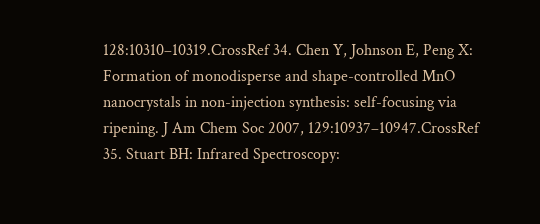128:10310–10319.CrossRef 34. Chen Y, Johnson E, Peng X: Formation of monodisperse and shape-controlled MnO nanocrystals in non-injection synthesis: self-focusing via ripening. J Am Chem Soc 2007, 129:10937–10947.CrossRef 35. Stuart BH: Infrared Spectroscopy: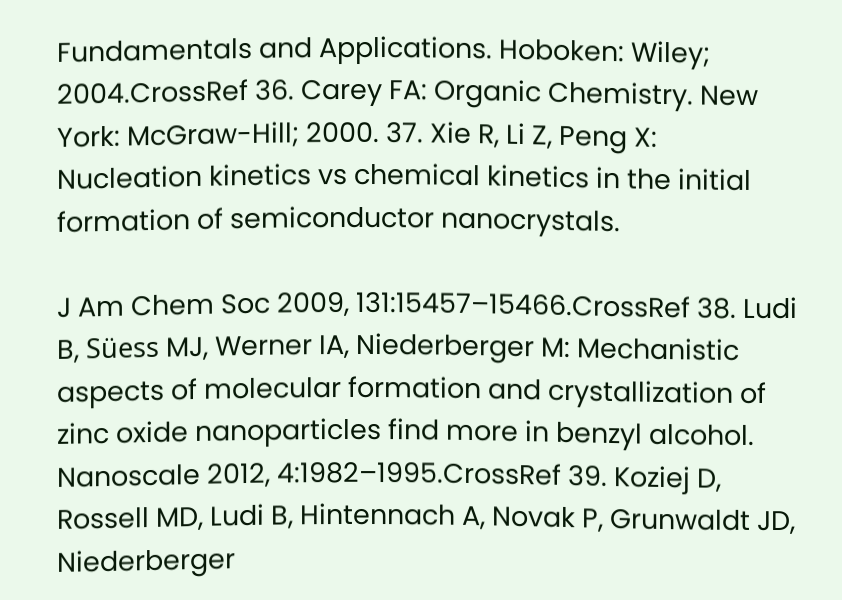Fundamentals and Applications. Hoboken: Wiley; 2004.CrossRef 36. Carey FA: Organic Chemistry. New York: McGraw-Hill; 2000. 37. Xie R, Li Z, Peng X: Nucleation kinetics vs chemical kinetics in the initial formation of semiconductor nanocrystals.

J Am Chem Soc 2009, 131:15457–15466.CrossRef 38. Ludi B, Süess MJ, Werner IA, Niederberger M: Mechanistic aspects of molecular formation and crystallization of zinc oxide nanoparticles find more in benzyl alcohol. Nanoscale 2012, 4:1982–1995.CrossRef 39. Koziej D, Rossell MD, Ludi B, Hintennach A, Novak P, Grunwaldt JD, Niederberger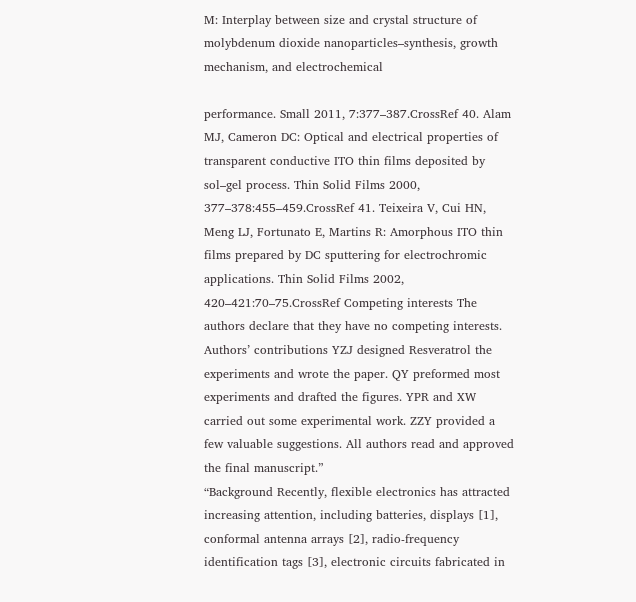M: Interplay between size and crystal structure of molybdenum dioxide nanoparticles–synthesis, growth mechanism, and electrochemical

performance. Small 2011, 7:377–387.CrossRef 40. Alam MJ, Cameron DC: Optical and electrical properties of transparent conductive ITO thin films deposited by sol–gel process. Thin Solid Films 2000, 377–378:455–459.CrossRef 41. Teixeira V, Cui HN, Meng LJ, Fortunato E, Martins R: Amorphous ITO thin films prepared by DC sputtering for electrochromic applications. Thin Solid Films 2002, 420–421:70–75.CrossRef Competing interests The authors declare that they have no competing interests. Authors’ contributions YZJ designed Resveratrol the experiments and wrote the paper. QY preformed most experiments and drafted the figures. YPR and XW carried out some experimental work. ZZY provided a few valuable suggestions. All authors read and approved the final manuscript.”
“Background Recently, flexible electronics has attracted increasing attention, including batteries, displays [1], conformal antenna arrays [2], radio-frequency identification tags [3], electronic circuits fabricated in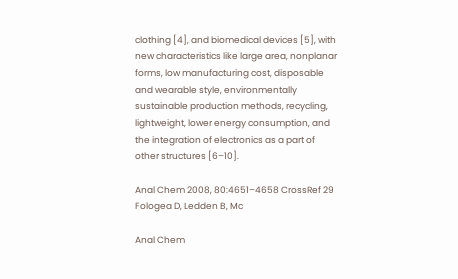clothing [4], and biomedical devices [5], with new characteristics like large area, nonplanar forms, low manufacturing cost, disposable and wearable style, environmentally sustainable production methods, recycling, lightweight, lower energy consumption, and the integration of electronics as a part of other structures [6–10].

Anal Chem 2008, 80:4651–4658 CrossRef 29 Fologea D, Ledden B, Mc

Anal Chem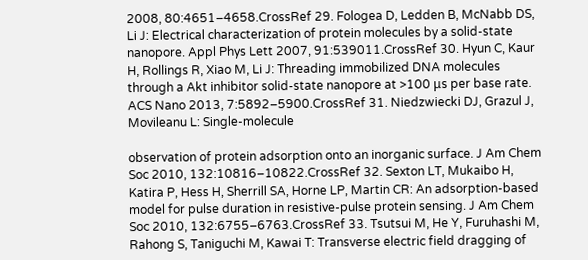2008, 80:4651–4658.CrossRef 29. Fologea D, Ledden B, McNabb DS, Li J: Electrical characterization of protein molecules by a solid-state nanopore. Appl Phys Lett 2007, 91:539011.CrossRef 30. Hyun C, Kaur H, Rollings R, Xiao M, Li J: Threading immobilized DNA molecules through a Akt inhibitor solid-state nanopore at >100 μs per base rate. ACS Nano 2013, 7:5892–5900.CrossRef 31. Niedzwiecki DJ, Grazul J, Movileanu L: Single-molecule

observation of protein adsorption onto an inorganic surface. J Am Chem Soc 2010, 132:10816–10822.CrossRef 32. Sexton LT, Mukaibo H, Katira P, Hess H, Sherrill SA, Horne LP, Martin CR: An adsorption-based model for pulse duration in resistive-pulse protein sensing. J Am Chem Soc 2010, 132:6755–6763.CrossRef 33. Tsutsui M, He Y, Furuhashi M, Rahong S, Taniguchi M, Kawai T: Transverse electric field dragging of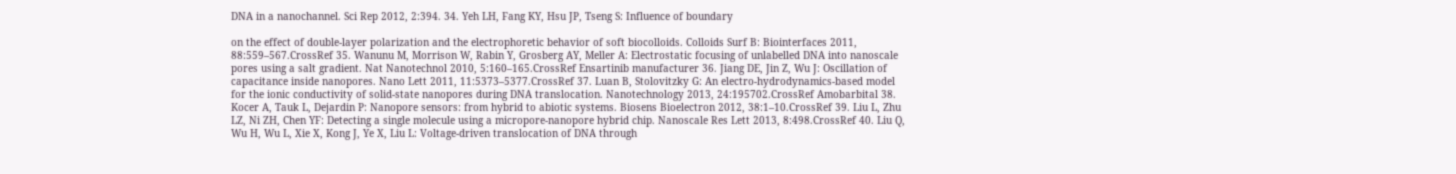DNA in a nanochannel. Sci Rep 2012, 2:394. 34. Yeh LH, Fang KY, Hsu JP, Tseng S: Influence of boundary

on the effect of double-layer polarization and the electrophoretic behavior of soft biocolloids. Colloids Surf B: Biointerfaces 2011, 88:559–567.CrossRef 35. Wanunu M, Morrison W, Rabin Y, Grosberg AY, Meller A: Electrostatic focusing of unlabelled DNA into nanoscale pores using a salt gradient. Nat Nanotechnol 2010, 5:160–165.CrossRef Ensartinib manufacturer 36. Jiang DE, Jin Z, Wu J: Oscillation of capacitance inside nanopores. Nano Lett 2011, 11:5373–5377.CrossRef 37. Luan B, Stolovitzky G: An electro-hydrodynamics-based model for the ionic conductivity of solid-state nanopores during DNA translocation. Nanotechnology 2013, 24:195702.CrossRef Amobarbital 38. Kocer A, Tauk L, Dejardin P: Nanopore sensors: from hybrid to abiotic systems. Biosens Bioelectron 2012, 38:1–10.CrossRef 39. Liu L, Zhu LZ, Ni ZH, Chen YF: Detecting a single molecule using a micropore-nanopore hybrid chip. Nanoscale Res Lett 2013, 8:498.CrossRef 40. Liu Q, Wu H, Wu L, Xie X, Kong J, Ye X, Liu L: Voltage-driven translocation of DNA through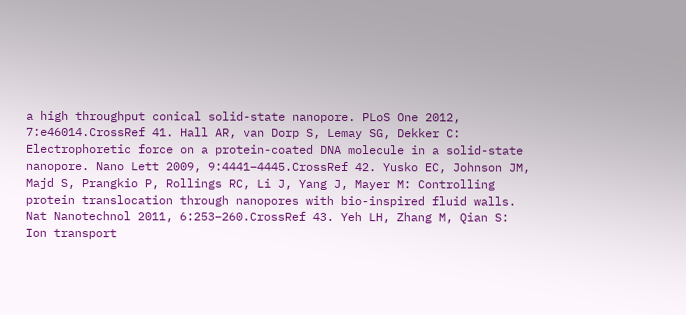a high throughput conical solid-state nanopore. PLoS One 2012, 7:e46014.CrossRef 41. Hall AR, van Dorp S, Lemay SG, Dekker C: Electrophoretic force on a protein-coated DNA molecule in a solid-state nanopore. Nano Lett 2009, 9:4441–4445.CrossRef 42. Yusko EC, Johnson JM, Majd S, Prangkio P, Rollings RC, Li J, Yang J, Mayer M: Controlling protein translocation through nanopores with bio-inspired fluid walls. Nat Nanotechnol 2011, 6:253–260.CrossRef 43. Yeh LH, Zhang M, Qian S: Ion transport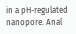in a pH-regulated nanopore. Anal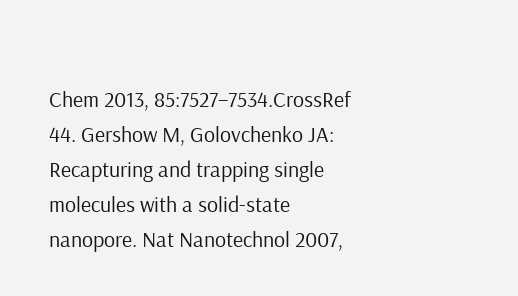Chem 2013, 85:7527–7534.CrossRef 44. Gershow M, Golovchenko JA: Recapturing and trapping single molecules with a solid-state nanopore. Nat Nanotechnol 2007,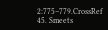2:775–779.CrossRef 45. Smeets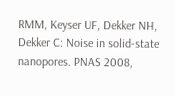RMM, Keyser UF, Dekker NH, Dekker C: Noise in solid-state nanopores. PNAS 2008,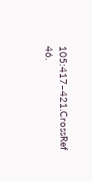105:417–421.CrossRef 46.